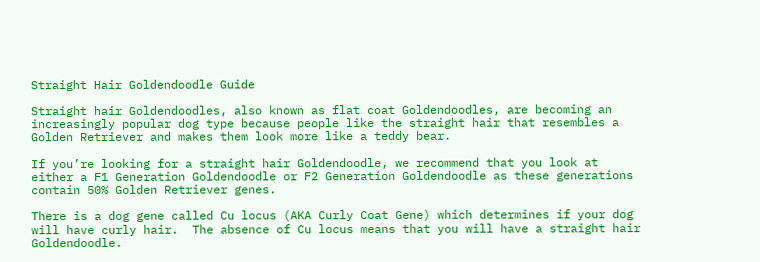Straight Hair Goldendoodle Guide

Straight hair Goldendoodles, also known as flat coat Goldendoodles, are becoming an increasingly popular dog type because people like the straight hair that resembles a Golden Retriever and makes them look more like a teddy bear.

If you’re looking for a straight hair Goldendoodle, we recommend that you look at either a F1 Generation Goldendoodle or F2 Generation Goldendoodle as these generations contain 50% Golden Retriever genes.

There is a dog gene called Cu locus (AKA Curly Coat Gene) which determines if your dog will have curly hair.  The absence of Cu locus means that you will have a straight hair Goldendoodle.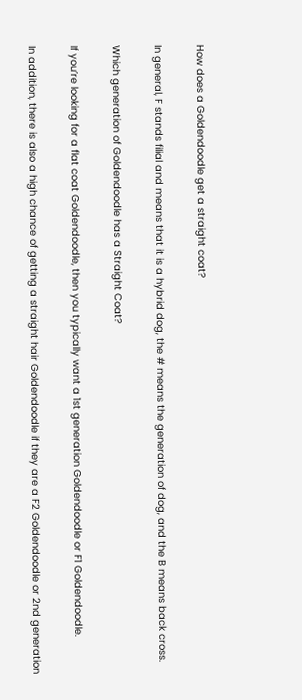How does a Goldendoodle get a straight coat?

In general, F stands filial and means that it is a hybrid dog, the # means the generation of dog, and the B means back cross.

Which generation of Goldendoodle has a Straight Coat?

If you’re looking for a flat coat Goldendoodle, then you typically want a 1st generation Goldendoodle or F1 Goldendoodle.

In addition, there is also a high chance of getting a straight hair Goldendoodle if they are a F2 Goldendoodle or 2nd generation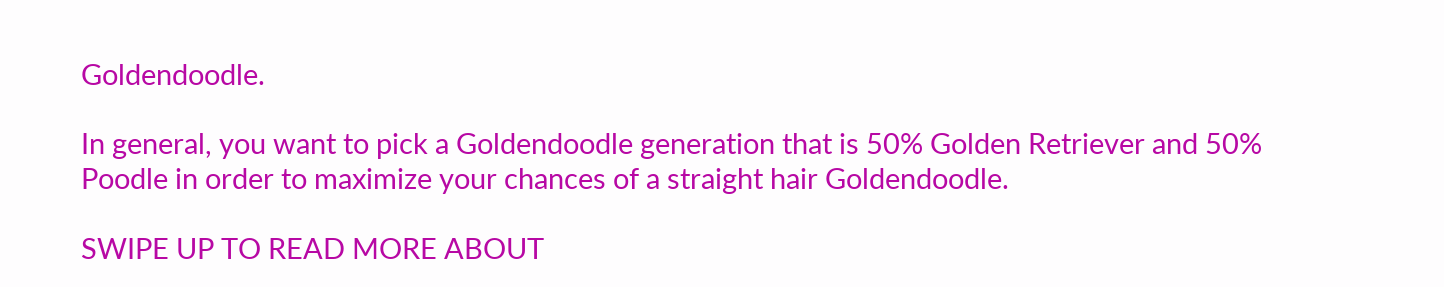Goldendoodle.

In general, you want to pick a Goldendoodle generation that is 50% Golden Retriever and 50% Poodle in order to maximize your chances of a straight hair Goldendoodle.

SWIPE UP TO READ MORE ABOUT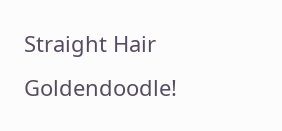Straight Hair Goldendoodle!